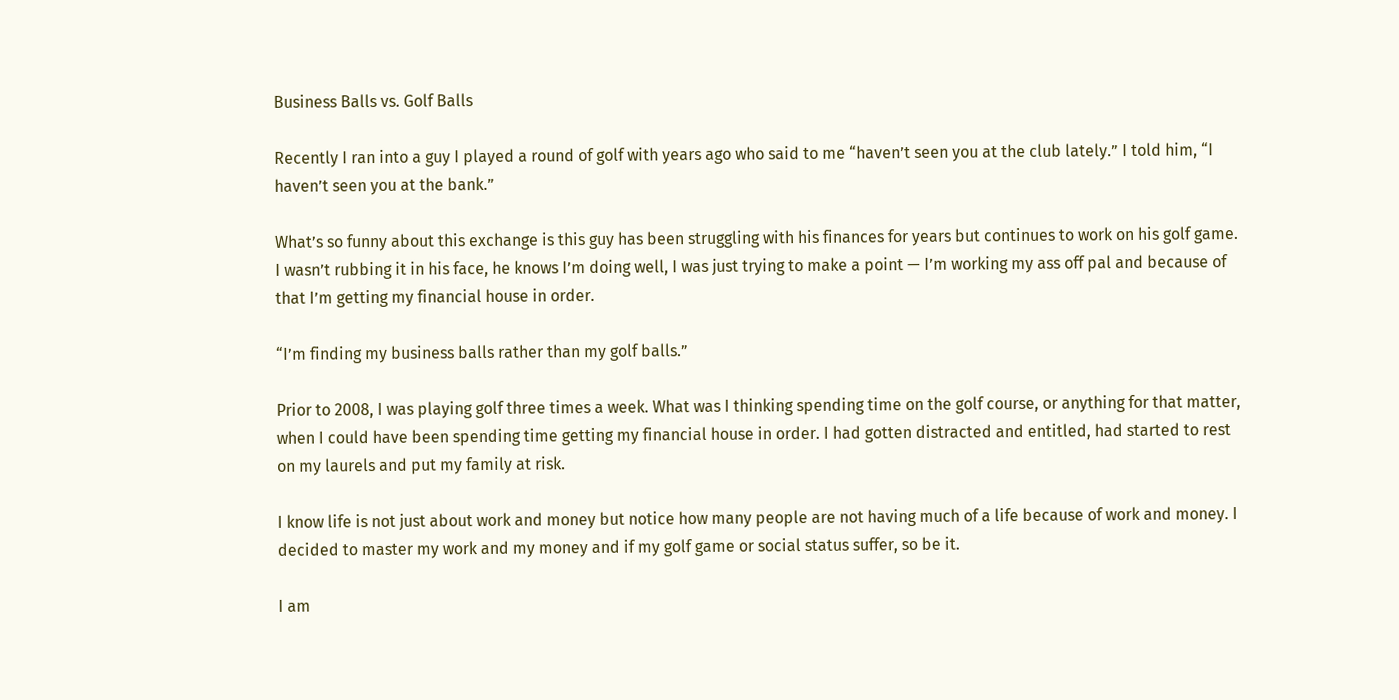Business Balls vs. Golf Balls

Recently I ran into a guy I played a round of golf with years ago who said to me “haven’t seen you at the club lately.” I told him, “I haven’t seen you at the bank.”

What’s so funny about this exchange is this guy has been struggling with his finances for years but continues to work on his golf game. I wasn’t rubbing it in his face, he knows I’m doing well, I was just trying to make a point — I’m working my ass off pal and because of that I’m getting my financial house in order.

“I’m finding my business balls rather than my golf balls.”

Prior to 2008, I was playing golf three times a week. What was I thinking spending time on the golf course, or anything for that matter, when I could have been spending time getting my financial house in order. I had gotten distracted and entitled, had started to rest on my laurels and put my family at risk.

I know life is not just about work and money but notice how many people are not having much of a life because of work and money. I decided to master my work and my money and if my golf game or social status suffer, so be it.

I am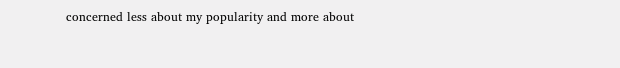concerned less about my popularity and more about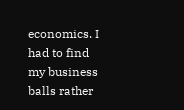economics. I had to find my business balls rather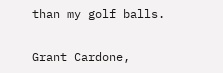than my golf balls.

Grant Cardone,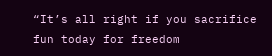“It’s all right if you sacrifice fun today for freedom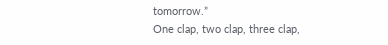tomorrow.”
One clap, two clap, three clap,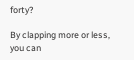forty?

By clapping more or less, you can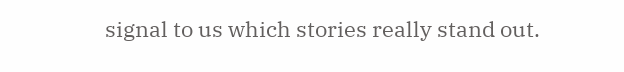signal to us which stories really stand out.